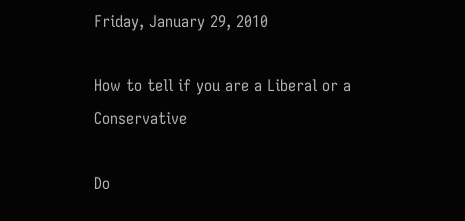Friday, January 29, 2010

How to tell if you are a Liberal or a Conservative

Do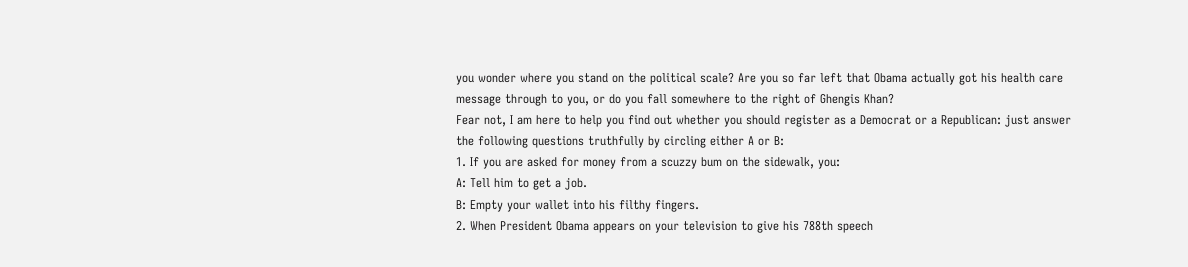you wonder where you stand on the political scale? Are you so far left that Obama actually got his health care message through to you, or do you fall somewhere to the right of Ghengis Khan?
Fear not, I am here to help you find out whether you should register as a Democrat or a Republican: just answer the following questions truthfully by circling either A or B:
1. If you are asked for money from a scuzzy bum on the sidewalk, you:
A: Tell him to get a job.
B: Empty your wallet into his filthy fingers.
2. When President Obama appears on your television to give his 788th speech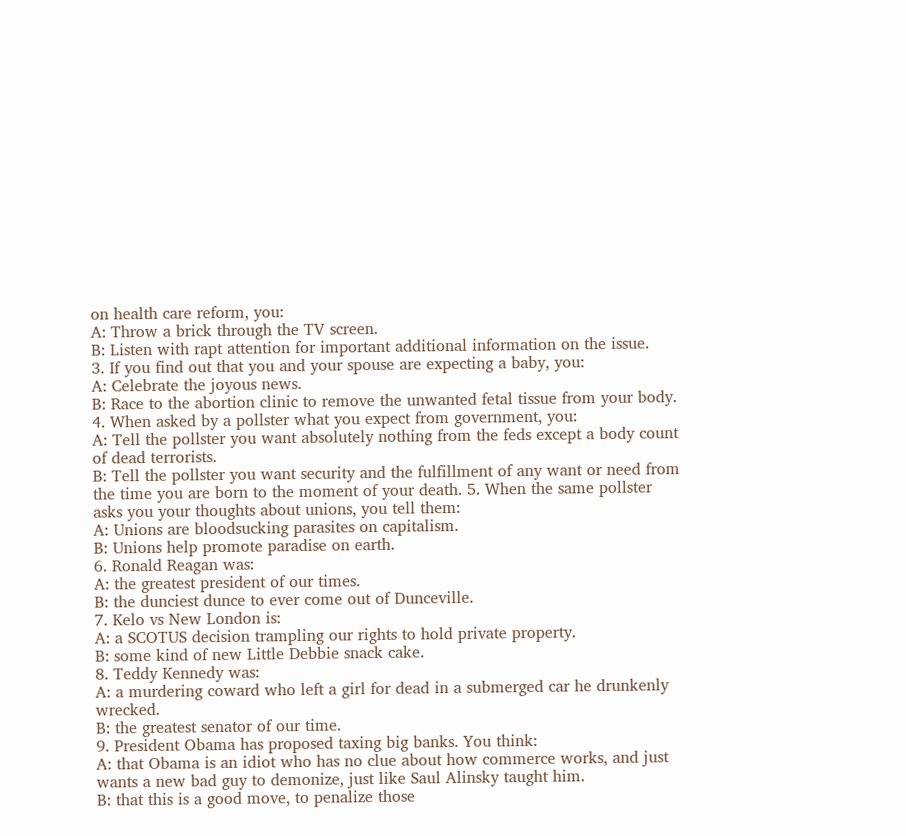on health care reform, you:
A: Throw a brick through the TV screen.
B: Listen with rapt attention for important additional information on the issue.
3. If you find out that you and your spouse are expecting a baby, you:
A: Celebrate the joyous news.
B: Race to the abortion clinic to remove the unwanted fetal tissue from your body.
4. When asked by a pollster what you expect from government, you:
A: Tell the pollster you want absolutely nothing from the feds except a body count of dead terrorists.
B: Tell the pollster you want security and the fulfillment of any want or need from the time you are born to the moment of your death. 5. When the same pollster asks you your thoughts about unions, you tell them:
A: Unions are bloodsucking parasites on capitalism.
B: Unions help promote paradise on earth.
6. Ronald Reagan was:
A: the greatest president of our times.
B: the dunciest dunce to ever come out of Dunceville.
7. Kelo vs New London is:
A: a SCOTUS decision trampling our rights to hold private property.
B: some kind of new Little Debbie snack cake.
8. Teddy Kennedy was:
A: a murdering coward who left a girl for dead in a submerged car he drunkenly wrecked.
B: the greatest senator of our time.
9. President Obama has proposed taxing big banks. You think:
A: that Obama is an idiot who has no clue about how commerce works, and just wants a new bad guy to demonize, just like Saul Alinsky taught him.
B: that this is a good move, to penalize those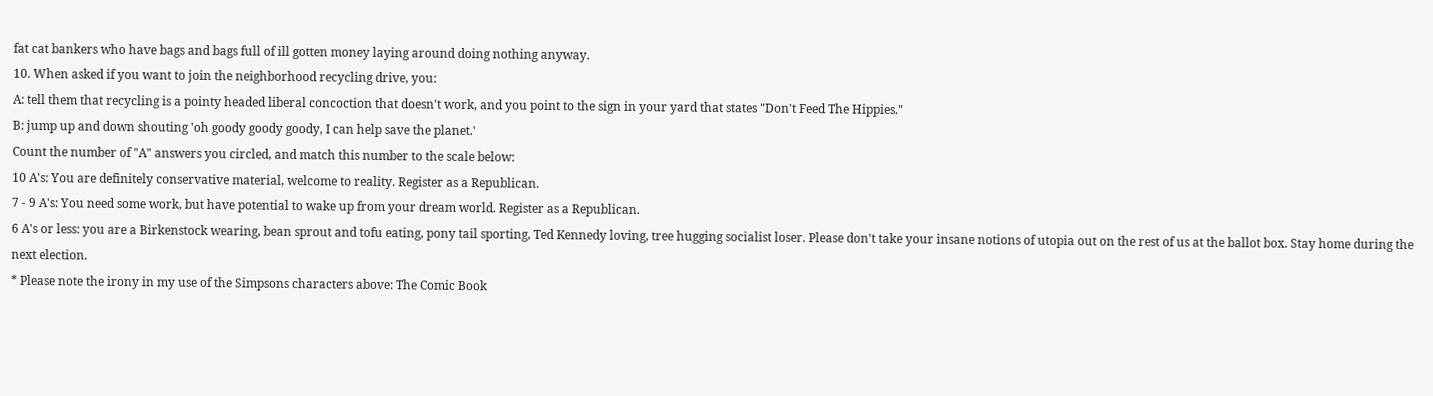fat cat bankers who have bags and bags full of ill gotten money laying around doing nothing anyway.
10. When asked if you want to join the neighborhood recycling drive, you:
A: tell them that recycling is a pointy headed liberal concoction that doesn't work, and you point to the sign in your yard that states "Don't Feed The Hippies."
B: jump up and down shouting 'oh goody goody goody, I can help save the planet.'
Count the number of "A" answers you circled, and match this number to the scale below:
10 A's: You are definitely conservative material, welcome to reality. Register as a Republican.
7 - 9 A's: You need some work, but have potential to wake up from your dream world. Register as a Republican.
6 A's or less: you are a Birkenstock wearing, bean sprout and tofu eating, pony tail sporting, Ted Kennedy loving, tree hugging socialist loser. Please don't take your insane notions of utopia out on the rest of us at the ballot box. Stay home during the next election.
* Please note the irony in my use of the Simpsons characters above: The Comic Book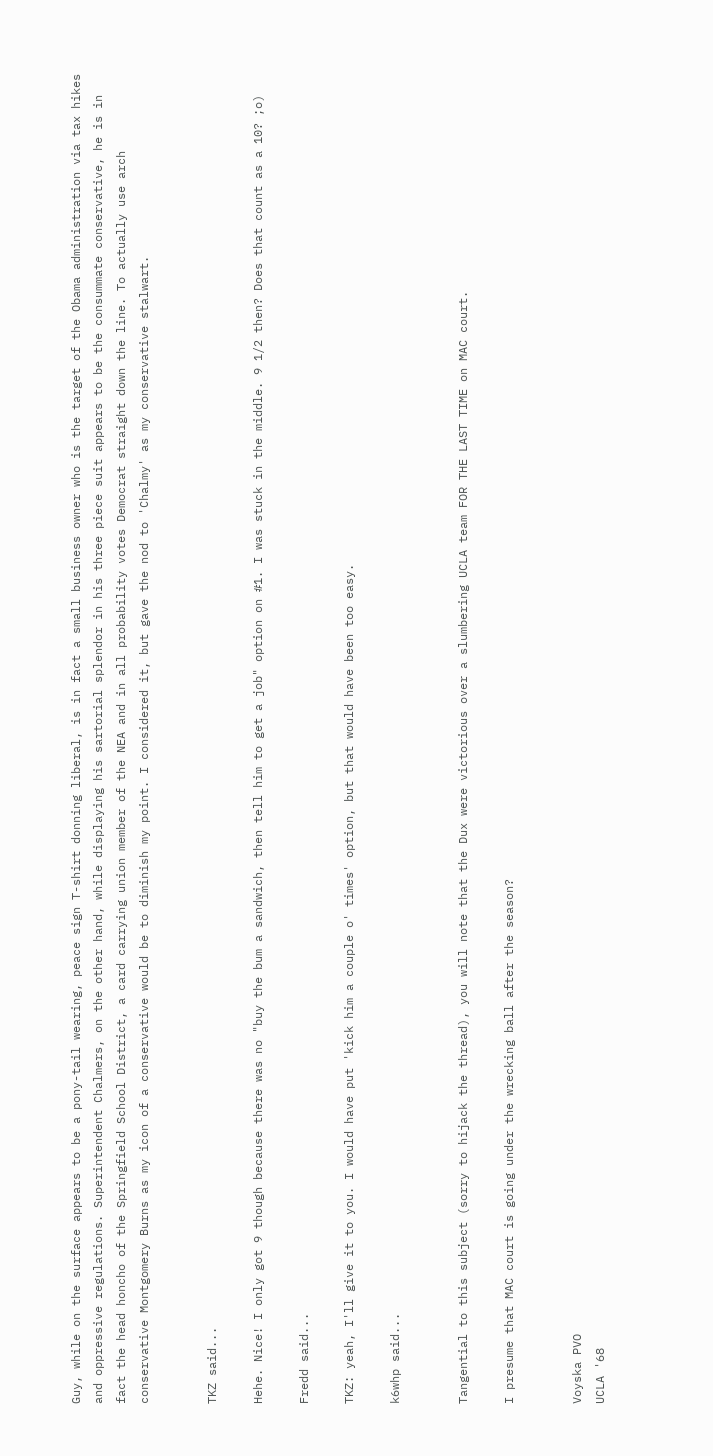Guy, while on the surface appears to be a pony-tail wearing, peace sign T-shirt donning liberal, is in fact a small business owner who is the target of the Obama administration via tax hikes and oppressive regulations. Superintendent Chalmers, on the other hand, while displaying his sartorial splendor in his three piece suit appears to be the consummate conservative, he is in fact the head honcho of the Springfield School District, a card carrying union member of the NEA and in all probability votes Democrat straight down the line. To actually use arch conservative Montgomery Burns as my icon of a conservative would be to diminish my point. I considered it, but gave the nod to 'Chalmy' as my conservative stalwart.


TKZ said...

Hehe. Nice! I only got 9 though because there was no "buy the bum a sandwich, then tell him to get a job" option on #1. I was stuck in the middle. 9 1/2 then? Does that count as a 10? ;o)

Fredd said...

TKZ: yeah, I'll give it to you. I would have put 'kick him a couple o' times' option, but that would have been too easy.

k6whp said...


Tangential to this subject (sorry to hijack the thread), you will note that the Dux were victorious over a slumbering UCLA team FOR THE LAST TIME on MAC court.

I presume that MAC court is going under the wrecking ball after the season?


Voyska PVO
UCLA '68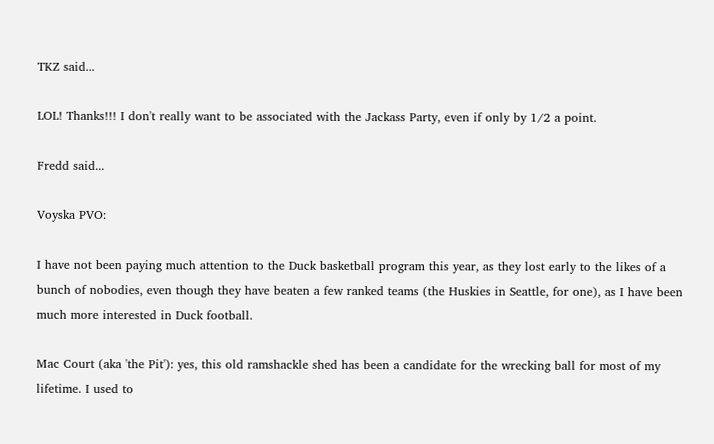TKZ said...

LOL! Thanks!!! I don't really want to be associated with the Jackass Party, even if only by 1/2 a point.

Fredd said...

Voyska PVO:

I have not been paying much attention to the Duck basketball program this year, as they lost early to the likes of a bunch of nobodies, even though they have beaten a few ranked teams (the Huskies in Seattle, for one), as I have been much more interested in Duck football.

Mac Court (aka 'the Pit'): yes, this old ramshackle shed has been a candidate for the wrecking ball for most of my lifetime. I used to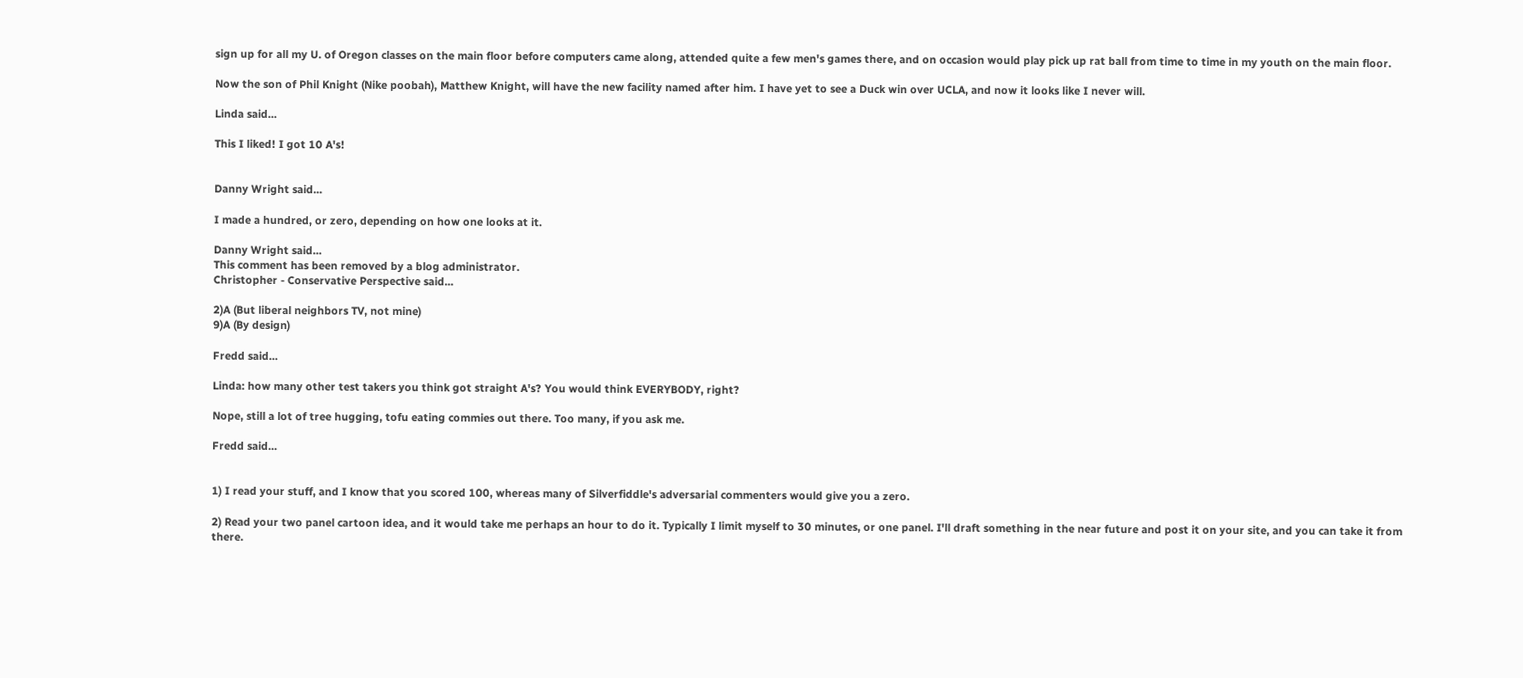sign up for all my U. of Oregon classes on the main floor before computers came along, attended quite a few men's games there, and on occasion would play pick up rat ball from time to time in my youth on the main floor.

Now the son of Phil Knight (Nike poobah), Matthew Knight, will have the new facility named after him. I have yet to see a Duck win over UCLA, and now it looks like I never will.

Linda said...

This I liked! I got 10 A's!


Danny Wright said...

I made a hundred, or zero, depending on how one looks at it.

Danny Wright said...
This comment has been removed by a blog administrator.
Christopher - Conservative Perspective said...

2)A (But liberal neighbors TV, not mine)
9)A (By design)

Fredd said...

Linda: how many other test takers you think got straight A's? You would think EVERYBODY, right?

Nope, still a lot of tree hugging, tofu eating commies out there. Too many, if you ask me.

Fredd said...


1) I read your stuff, and I know that you scored 100, whereas many of Silverfiddle's adversarial commenters would give you a zero.

2) Read your two panel cartoon idea, and it would take me perhaps an hour to do it. Typically I limit myself to 30 minutes, or one panel. I'll draft something in the near future and post it on your site, and you can take it from there.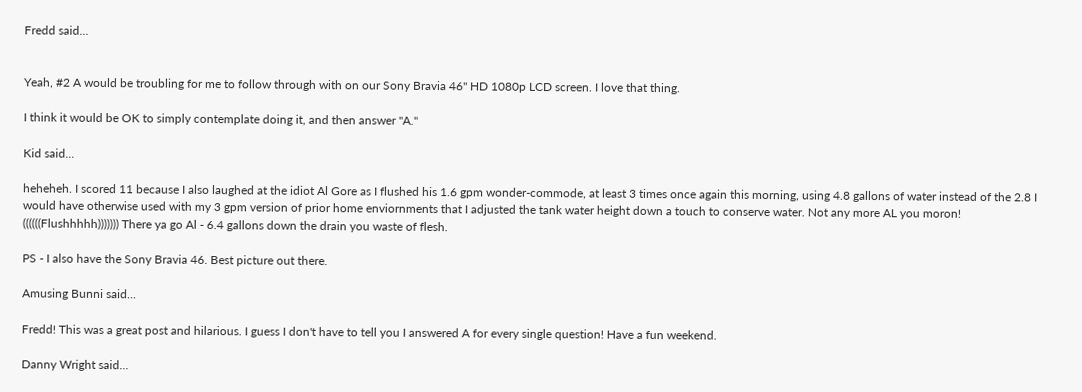Fredd said...


Yeah, #2 A would be troubling for me to follow through with on our Sony Bravia 46" HD 1080p LCD screen. I love that thing.

I think it would be OK to simply contemplate doing it, and then answer "A."

Kid said...

heheheh. I scored 11 because I also laughed at the idiot Al Gore as I flushed his 1.6 gpm wonder-commode, at least 3 times once again this morning, using 4.8 gallons of water instead of the 2.8 I would have otherwise used with my 3 gpm version of prior home enviornments that I adjusted the tank water height down a touch to conserve water. Not any more AL you moron!
((((((Flushhhhh))))))) There ya go Al - 6.4 gallons down the drain you waste of flesh.

PS - I also have the Sony Bravia 46. Best picture out there.

Amusing Bunni said...

Fredd! This was a great post and hilarious. I guess I don't have to tell you I answered A for every single question! Have a fun weekend.

Danny Wright said...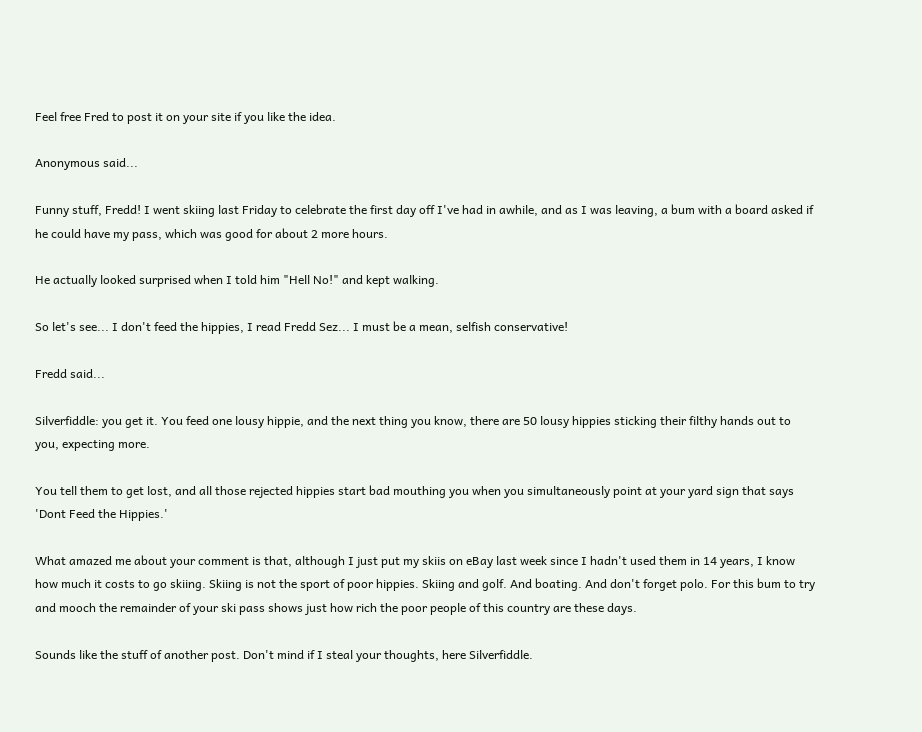Feel free Fred to post it on your site if you like the idea.

Anonymous said...

Funny stuff, Fredd! I went skiing last Friday to celebrate the first day off I've had in awhile, and as I was leaving, a bum with a board asked if he could have my pass, which was good for about 2 more hours.

He actually looked surprised when I told him "Hell No!" and kept walking.

So let's see... I don't feed the hippies, I read Fredd Sez... I must be a mean, selfish conservative!

Fredd said...

Silverfiddle: you get it. You feed one lousy hippie, and the next thing you know, there are 50 lousy hippies sticking their filthy hands out to you, expecting more.

You tell them to get lost, and all those rejected hippies start bad mouthing you when you simultaneously point at your yard sign that says 'Dont Feed the Hippies.'

What amazed me about your comment is that, although I just put my skiis on eBay last week since I hadn't used them in 14 years, I know how much it costs to go skiing. Skiing is not the sport of poor hippies. Skiing and golf. And boating. And don't forget polo. For this bum to try and mooch the remainder of your ski pass shows just how rich the poor people of this country are these days.

Sounds like the stuff of another post. Don't mind if I steal your thoughts, here Silverfiddle.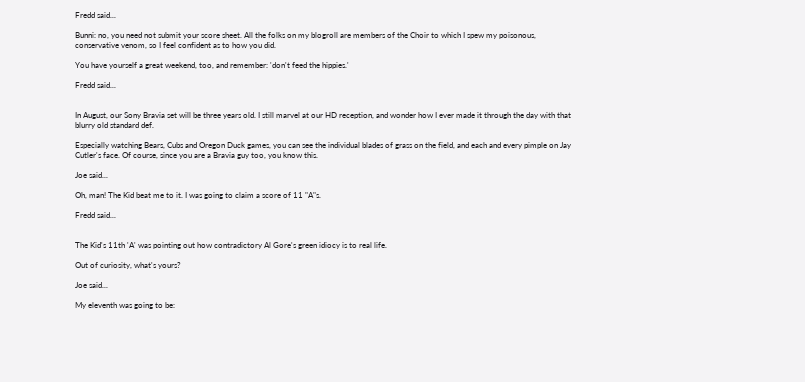Fredd said...

Bunni: no, you need not submit your score sheet. All the folks on my blogroll are members of the Choir to which I spew my poisonous, conservative venom, so I feel confident as to how you did.

You have yourself a great weekend, too, and remember: 'don't feed the hippies.'

Fredd said...


In August, our Sony Bravia set will be three years old. I still marvel at our HD reception, and wonder how I ever made it through the day with that blurry old standard def.

Especially watching Bears, Cubs and Oregon Duck games, you can see the individual blades of grass on the field, and each and every pimple on Jay Cutler's face. Of course, since you are a Bravia guy too, you know this.

Joe said...

Oh, man! The Kid beat me to it. I was going to claim a score of 11 "A"s.

Fredd said...


The Kid's 11th 'A' was pointing out how contradictory Al Gore's green idiocy is to real life.

Out of curiosity, what's yours?

Joe said...

My eleventh was going to be: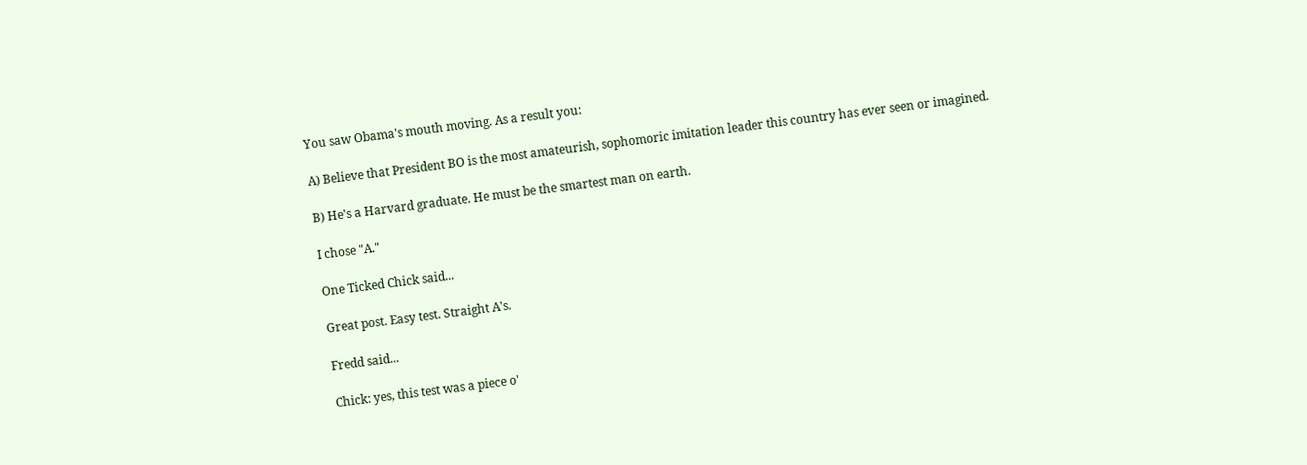You saw Obama's mouth moving. As a result you:

A) Believe that President BO is the most amateurish, sophomoric imitation leader this country has ever seen or imagined.

B) He's a Harvard graduate. He must be the smartest man on earth.

I chose "A."

One Ticked Chick said...

Great post. Easy test. Straight A's.

Fredd said...

Chick: yes, this test was a piece o'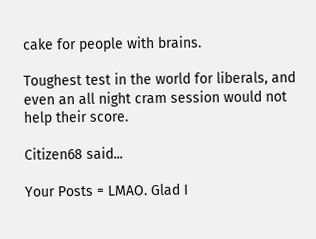cake for people with brains.

Toughest test in the world for liberals, and even an all night cram session would not help their score.

Citizen68 said...

Your Posts = LMAO. Glad I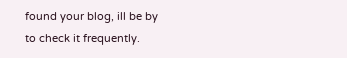found your blog, ill be by to check it frequently.